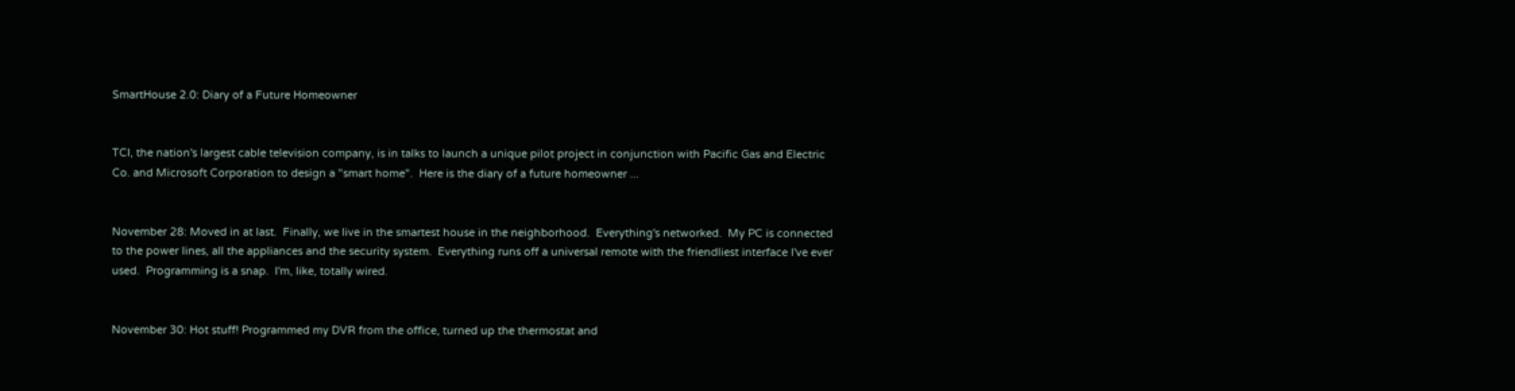SmartHouse 2.0: Diary of a Future Homeowner


TCI, the nation's largest cable television company, is in talks to launch a unique pilot project in conjunction with Pacific Gas and Electric Co. and Microsoft Corporation to design a "smart home".  Here is the diary of a future homeowner ...


November 28: Moved in at last.  Finally, we live in the smartest house in the neighborhood.  Everything's networked.  My PC is connected to the power lines, all the appliances and the security system.  Everything runs off a universal remote with the friendliest interface I've ever used.  Programming is a snap.  I'm, like, totally wired.


November 30: Hot stuff! Programmed my DVR from the office, turned up the thermostat and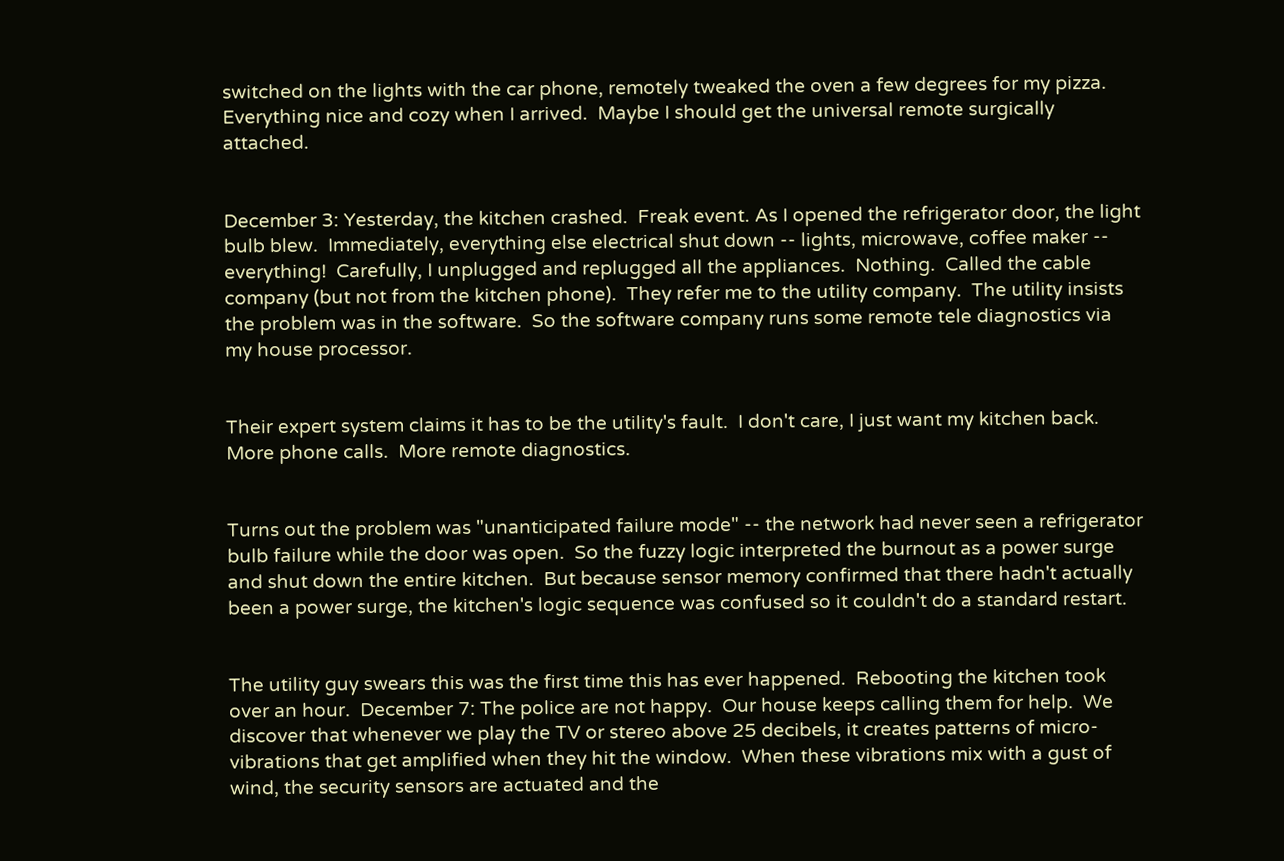switched on the lights with the car phone, remotely tweaked the oven a few degrees for my pizza.  Everything nice and cozy when I arrived.  Maybe I should get the universal remote surgically attached.


December 3: Yesterday, the kitchen crashed.  Freak event. As I opened the refrigerator door, the light bulb blew.  Immediately, everything else electrical shut down -- lights, microwave, coffee maker -- everything!  Carefully, I unplugged and replugged all the appliances.  Nothing.  Called the cable company (but not from the kitchen phone).  They refer me to the utility company.  The utility insists the problem was in the software.  So the software company runs some remote tele diagnostics via my house processor.


Their expert system claims it has to be the utility's fault.  I don't care, I just want my kitchen back.  More phone calls.  More remote diagnostics.


Turns out the problem was "unanticipated failure mode" -- the network had never seen a refrigerator bulb failure while the door was open.  So the fuzzy logic interpreted the burnout as a power surge and shut down the entire kitchen.  But because sensor memory confirmed that there hadn't actually been a power surge, the kitchen's logic sequence was confused so it couldn't do a standard restart.


The utility guy swears this was the first time this has ever happened.  Rebooting the kitchen took over an hour.  December 7: The police are not happy.  Our house keeps calling them for help.  We discover that whenever we play the TV or stereo above 25 decibels, it creates patterns of micro-vibrations that get amplified when they hit the window.  When these vibrations mix with a gust of wind, the security sensors are actuated and the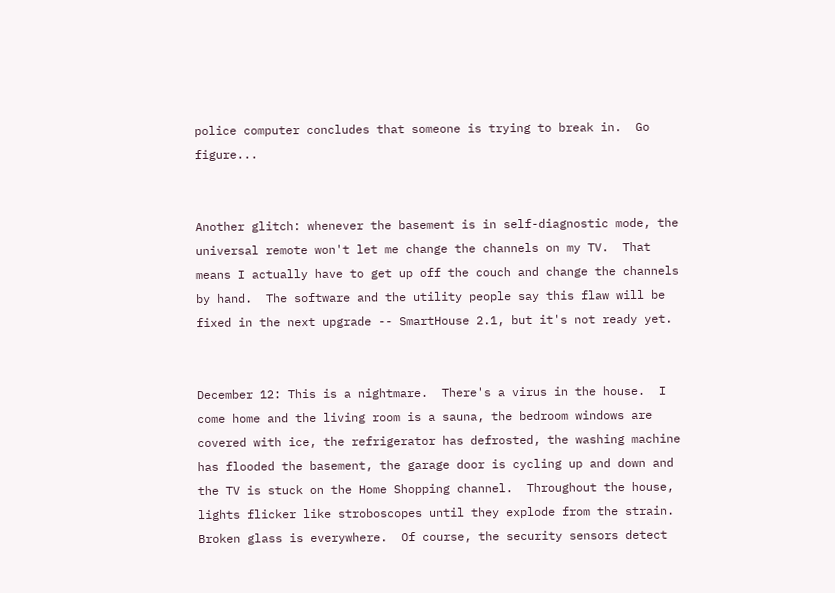police computer concludes that someone is trying to break in.  Go figure...


Another glitch: whenever the basement is in self-diagnostic mode, the universal remote won't let me change the channels on my TV.  That means I actually have to get up off the couch and change the channels by hand.  The software and the utility people say this flaw will be fixed in the next upgrade -- SmartHouse 2.1, but it's not ready yet.


December 12: This is a nightmare.  There's a virus in the house.  I come home and the living room is a sauna, the bedroom windows are covered with ice, the refrigerator has defrosted, the washing machine has flooded the basement, the garage door is cycling up and down and the TV is stuck on the Home Shopping channel.  Throughout the house, lights flicker like stroboscopes until they explode from the strain.  Broken glass is everywhere.  Of course, the security sensors detect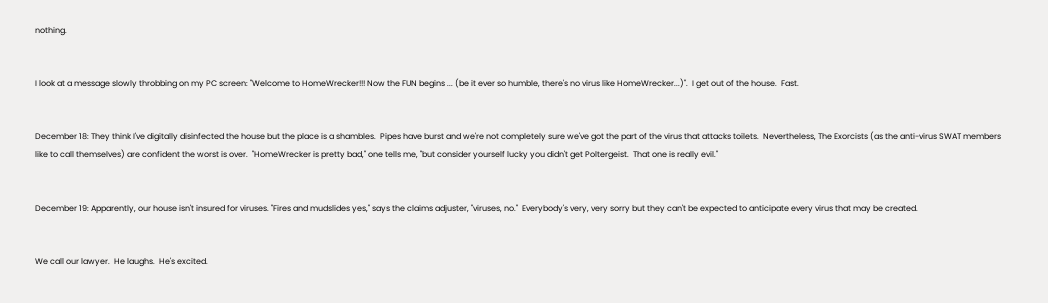nothing.


I look at a message slowly throbbing on my PC screen: "Welcome to HomeWrecker!!! Now the FUN begins ... (be it ever so humble, there's no virus like HomeWrecker...)".  I get out of the house.  Fast.


December 18: They think I've digitally disinfected the house but the place is a shambles.  Pipes have burst and we're not completely sure we've got the part of the virus that attacks toilets.  Nevertheless, The Exorcists (as the anti-virus SWAT members like to call themselves) are confident the worst is over.  "HomeWrecker is pretty bad," one tells me, "but consider yourself lucky you didn't get Poltergeist.  That one is really evil."


December 19: Apparently, our house isn't insured for viruses. "Fires and mudslides yes," says the claims adjuster, "viruses, no."  Everybody's very, very sorry but they can't be expected to anticipate every virus that may be created.


We call our lawyer.  He laughs.  He's excited.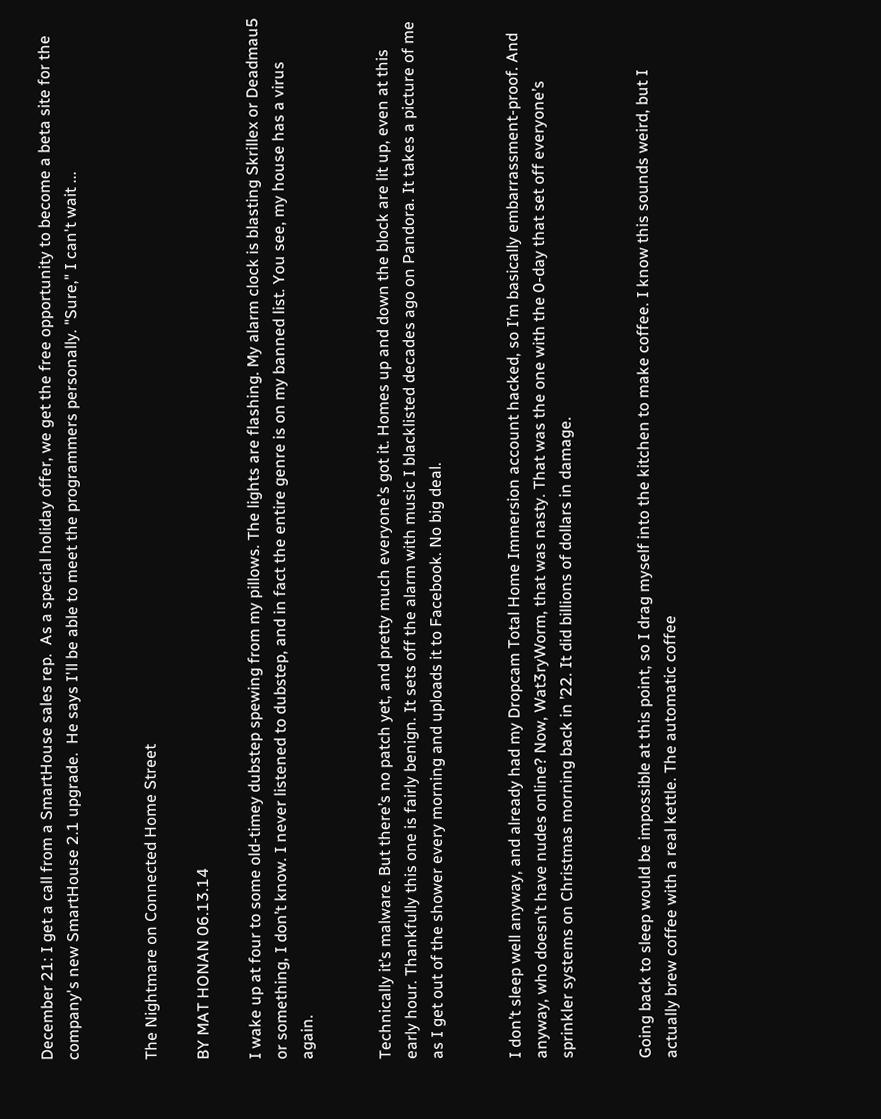December 21: I get a call from a SmartHouse sales rep.  As a special holiday offer, we get the free opportunity to become a beta site for the company's new SmartHouse 2.1 upgrade.  He says I'll be able to meet the programmers personally. "Sure," I can't wait ...


The Nightmare on Connected Home Street

BY MAT HONAN 06.13.14

I wake up at four to some old-timey dubstep spewing from my pillows. The lights are flashing. My alarm clock is blasting Skrillex or Deadmau5 or something, I don’t know. I never listened to dubstep, and in fact the entire genre is on my banned list. You see, my house has a virus again.


Technically it’s malware. But there’s no patch yet, and pretty much everyone’s got it. Homes up and down the block are lit up, even at this early hour. Thankfully this one is fairly benign. It sets off the alarm with music I blacklisted decades ago on Pandora. It takes a picture of me as I get out of the shower every morning and uploads it to Facebook. No big deal.


I don’t sleep well anyway, and already had my Dropcam Total Home Immersion account hacked, so I’m basically embarrassment-proof. And anyway, who doesn’t have nudes online? Now, Wat3ryWorm, that was nasty. That was the one with the 0-day that set off everyone’s sprinkler systems on Christmas morning back in ’22. It did billions of dollars in damage.


Going back to sleep would be impossible at this point, so I drag myself into the kitchen to make coffee. I know this sounds weird, but I actually brew coffee with a real kettle. The automatic coffee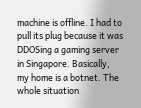machine is offline. I had to pull its plug because it was DDOSing a gaming server in Singapore. Basically, my home is a botnet. The whole situation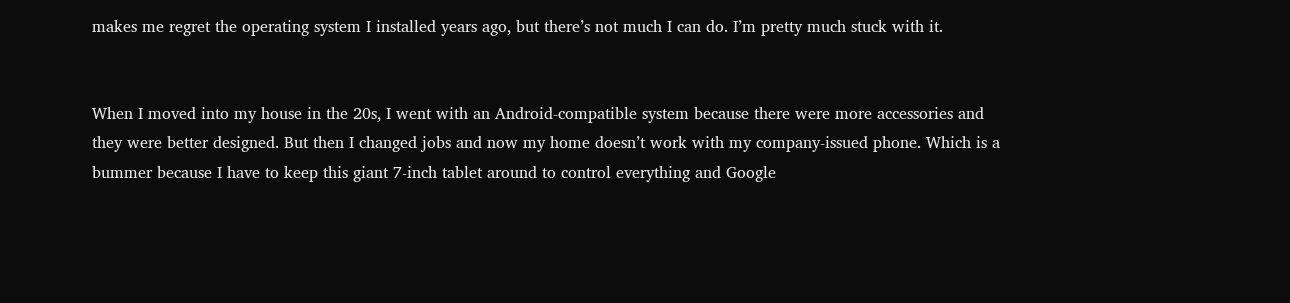makes me regret the operating system I installed years ago, but there’s not much I can do. I’m pretty much stuck with it.


When I moved into my house in the 20s, I went with an Android-compatible system because there were more accessories and they were better designed. But then I changed jobs and now my home doesn’t work with my company-issued phone. Which is a bummer because I have to keep this giant 7-inch tablet around to control everything and Google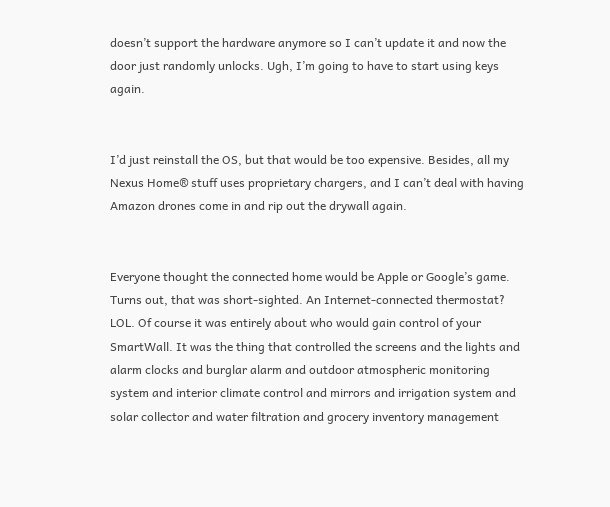doesn’t support the hardware anymore so I can’t update it and now the door just randomly unlocks. Ugh, I’m going to have to start using keys again.


I’d just reinstall the OS, but that would be too expensive. Besides, all my Nexus Home® stuff uses proprietary chargers, and I can’t deal with having Amazon drones come in and rip out the drywall again.


Everyone thought the connected home would be Apple or Google’s game. Turns out, that was short-sighted. An Internet-connected thermostat? LOL. Of course it was entirely about who would gain control of your SmartWall. It was the thing that controlled the screens and the lights and alarm clocks and burglar alarm and outdoor atmospheric monitoring system and interior climate control and mirrors and irrigation system and solar collector and water filtration and grocery inventory management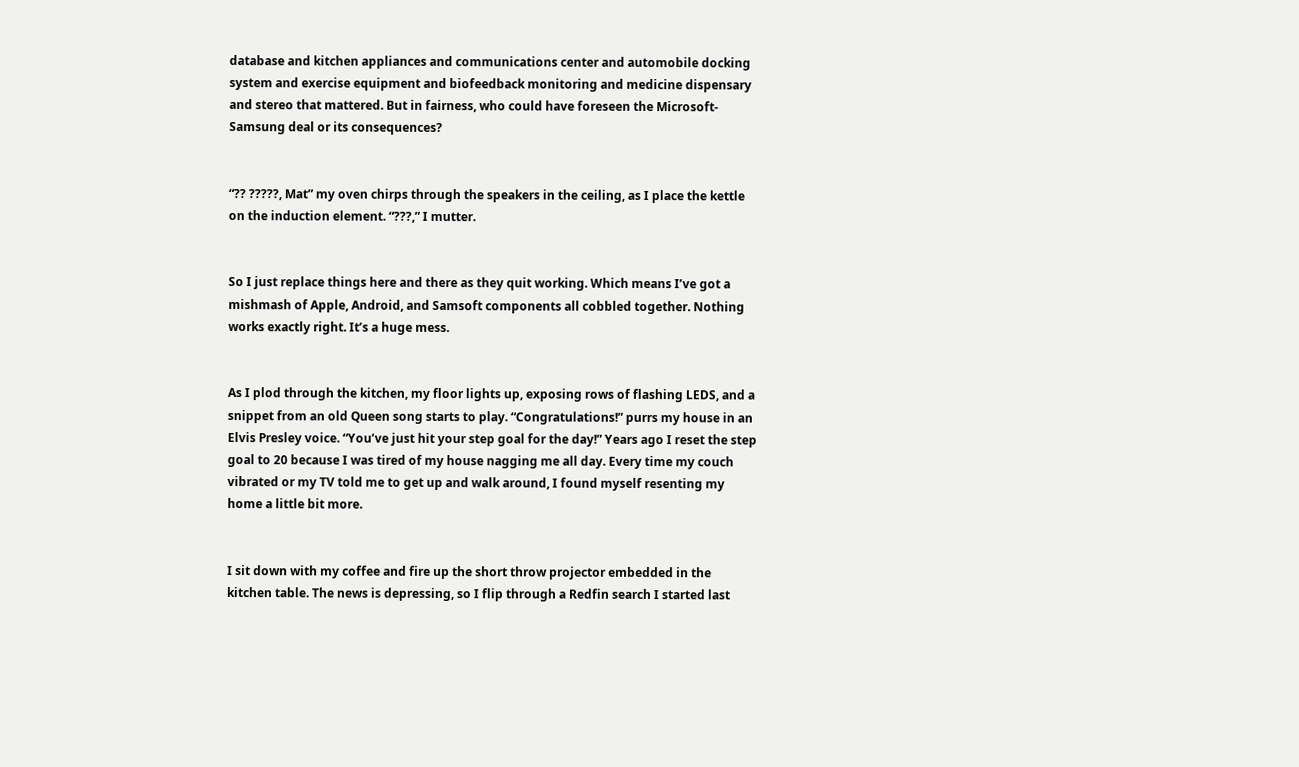database and kitchen appliances and communications center and automobile docking system and exercise equipment and biofeedback monitoring and medicine dispensary and stereo that mattered. But in fairness, who could have foreseen the Microsoft-Samsung deal or its consequences?


“?? ?????, Mat” my oven chirps through the speakers in the ceiling, as I place the kettle on the induction element. “???,” I mutter.


So I just replace things here and there as they quit working. Which means I’ve got a mishmash of Apple, Android, and Samsoft components all cobbled together. Nothing works exactly right. It’s a huge mess.


As I plod through the kitchen, my floor lights up, exposing rows of flashing LEDS, and a snippet from an old Queen song starts to play. “Congratulations!” purrs my house in an Elvis Presley voice. “You’ve just hit your step goal for the day!” Years ago I reset the step goal to 20 because I was tired of my house nagging me all day. Every time my couch vibrated or my TV told me to get up and walk around, I found myself resenting my home a little bit more.


I sit down with my coffee and fire up the short throw projector embedded in the kitchen table. The news is depressing, so I flip through a Redfin search I started last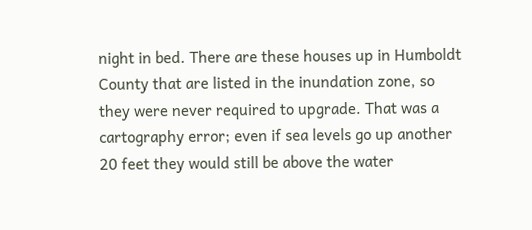night in bed. There are these houses up in Humboldt County that are listed in the inundation zone, so they were never required to upgrade. That was a cartography error; even if sea levels go up another 20 feet they would still be above the water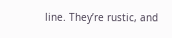line. They’re rustic, and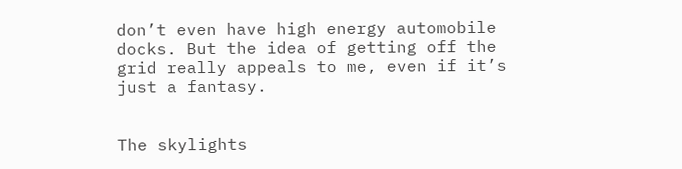don’t even have high energy automobile docks. But the idea of getting off the grid really appeals to me, even if it’s just a fantasy.


The skylights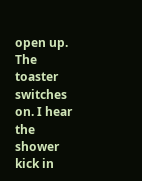open up. The toaster switches on. I hear the shower kick in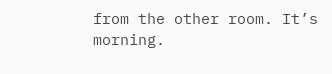from the other room. It’s morning.